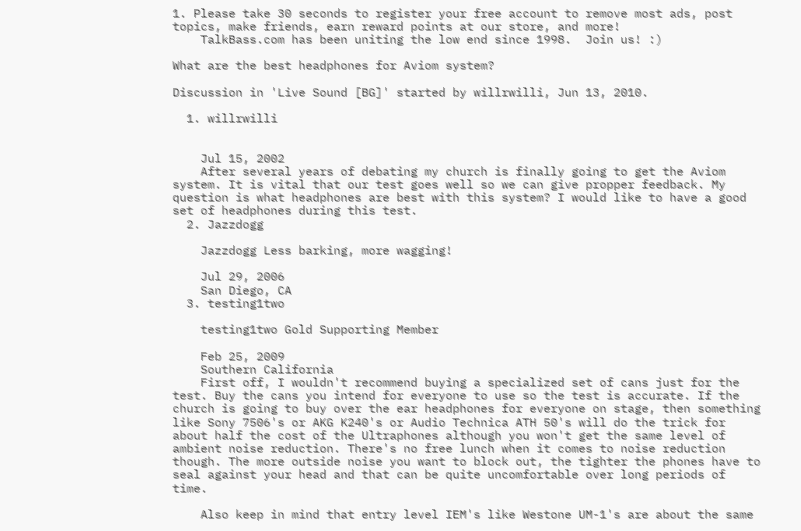1. Please take 30 seconds to register your free account to remove most ads, post topics, make friends, earn reward points at our store, and more!
    TalkBass.com has been uniting the low end since 1998.  Join us! :)

What are the best headphones for Aviom system?

Discussion in 'Live Sound [BG]' started by willrwilli, Jun 13, 2010.

  1. willrwilli


    Jul 15, 2002
    After several years of debating my church is finally going to get the Aviom system. It is vital that our test goes well so we can give propper feedback. My question is what headphones are best with this system? I would like to have a good set of headphones during this test.
  2. Jazzdogg

    Jazzdogg Less barking, more wagging!

    Jul 29, 2006
    San Diego, CA
  3. testing1two

    testing1two Gold Supporting Member

    Feb 25, 2009
    Southern California
    First off, I wouldn't recommend buying a specialized set of cans just for the test. Buy the cans you intend for everyone to use so the test is accurate. If the church is going to buy over the ear headphones for everyone on stage, then something like Sony 7506's or AKG K240's or Audio Technica ATH 50's will do the trick for about half the cost of the Ultraphones although you won't get the same level of ambient noise reduction. There's no free lunch when it comes to noise reduction though. The more outside noise you want to block out, the tighter the phones have to seal against your head and that can be quite uncomfortable over long periods of time.

    Also keep in mind that entry level IEM's like Westone UM-1's are about the same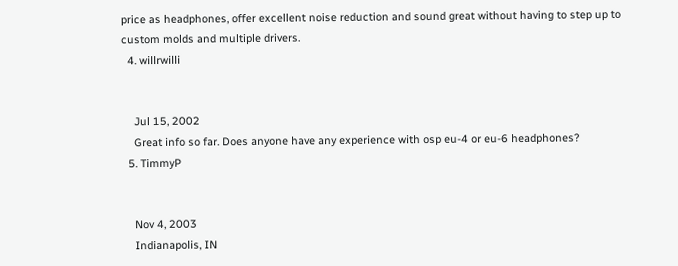price as headphones, offer excellent noise reduction and sound great without having to step up to custom molds and multiple drivers.
  4. willrwilli


    Jul 15, 2002
    Great info so far. Does anyone have any experience with osp eu-4 or eu-6 headphones?
  5. TimmyP


    Nov 4, 2003
    Indianapolis, IN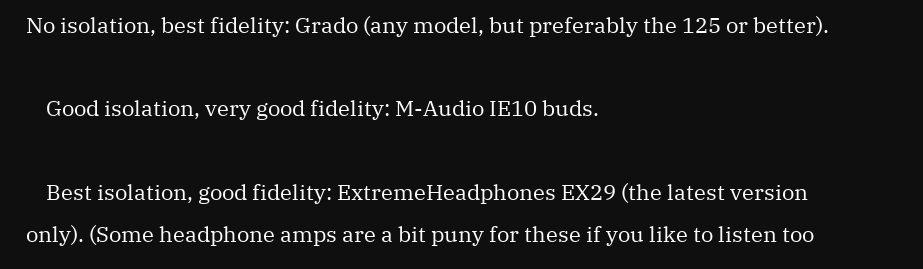No isolation, best fidelity: Grado (any model, but preferably the 125 or better).

    Good isolation, very good fidelity: M-Audio IE10 buds.

    Best isolation, good fidelity: ExtremeHeadphones EX29 (the latest version only). (Some headphone amps are a bit puny for these if you like to listen too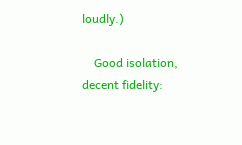loudly.)

    Good isolation, decent fidelity: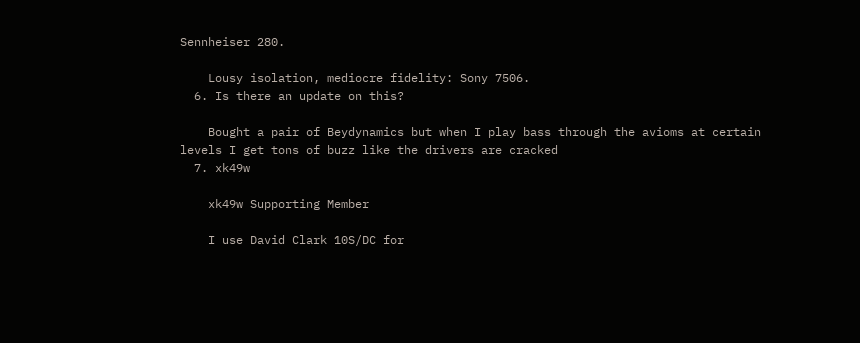Sennheiser 280.

    Lousy isolation, mediocre fidelity: Sony 7506.
  6. Is there an update on this?

    Bought a pair of Beydynamics but when I play bass through the avioms at certain levels I get tons of buzz like the drivers are cracked
  7. xk49w

    xk49w Supporting Member

    I use David Clark 10S/DC for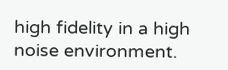high fidelity in a high noise environment.